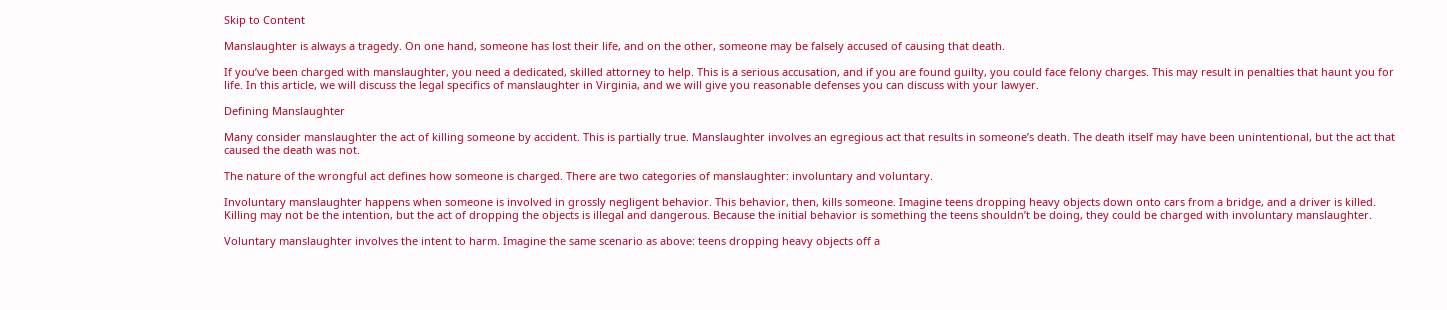Skip to Content

Manslaughter is always a tragedy. On one hand, someone has lost their life, and on the other, someone may be falsely accused of causing that death.

If you’ve been charged with manslaughter, you need a dedicated, skilled attorney to help. This is a serious accusation, and if you are found guilty, you could face felony charges. This may result in penalties that haunt you for life. In this article, we will discuss the legal specifics of manslaughter in Virginia, and we will give you reasonable defenses you can discuss with your lawyer.

Defining Manslaughter

Many consider manslaughter the act of killing someone by accident. This is partially true. Manslaughter involves an egregious act that results in someone’s death. The death itself may have been unintentional, but the act that caused the death was not.

The nature of the wrongful act defines how someone is charged. There are two categories of manslaughter: involuntary and voluntary.

Involuntary manslaughter happens when someone is involved in grossly negligent behavior. This behavior, then, kills someone. Imagine teens dropping heavy objects down onto cars from a bridge, and a driver is killed. Killing may not be the intention, but the act of dropping the objects is illegal and dangerous. Because the initial behavior is something the teens shouldn’t be doing, they could be charged with involuntary manslaughter.

Voluntary manslaughter involves the intent to harm. Imagine the same scenario as above: teens dropping heavy objects off a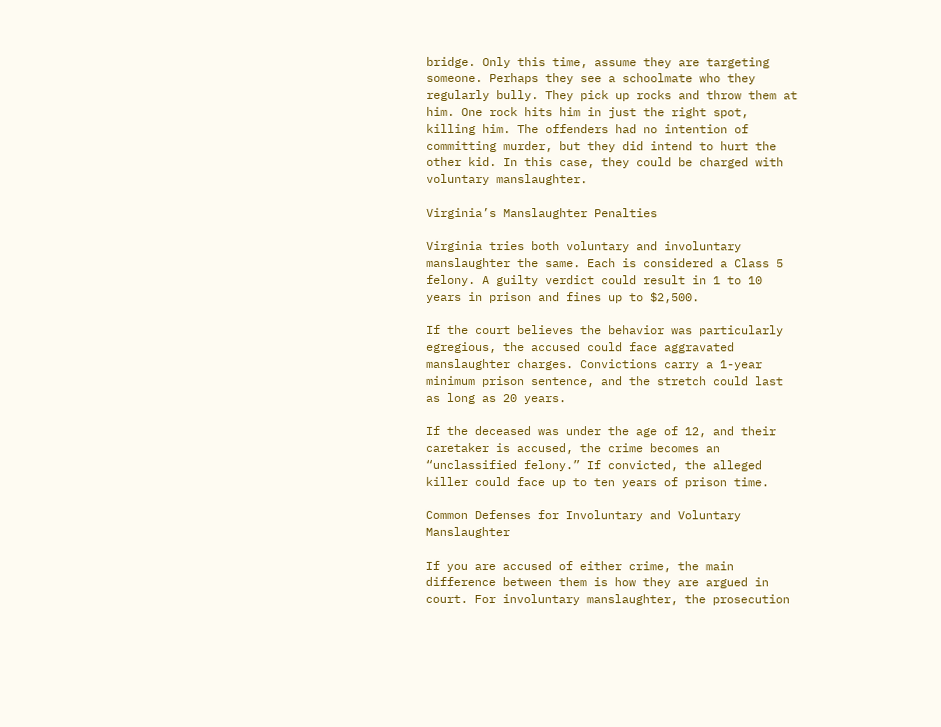bridge. Only this time, assume they are targeting someone. Perhaps they see a schoolmate who they regularly bully. They pick up rocks and throw them at him. One rock hits him in just the right spot, killing him. The offenders had no intention of committing murder, but they did intend to hurt the other kid. In this case, they could be charged with voluntary manslaughter.

Virginia’s Manslaughter Penalties

Virginia tries both voluntary and involuntary manslaughter the same. Each is considered a Class 5 felony. A guilty verdict could result in 1 to 10 years in prison and fines up to $2,500.

If the court believes the behavior was particularly egregious, the accused could face aggravated manslaughter charges. Convictions carry a 1-year minimum prison sentence, and the stretch could last as long as 20 years.

If the deceased was under the age of 12, and their caretaker is accused, the crime becomes an “unclassified felony.” If convicted, the alleged killer could face up to ten years of prison time.

Common Defenses for Involuntary and Voluntary Manslaughter

If you are accused of either crime, the main difference between them is how they are argued in court. For involuntary manslaughter, the prosecution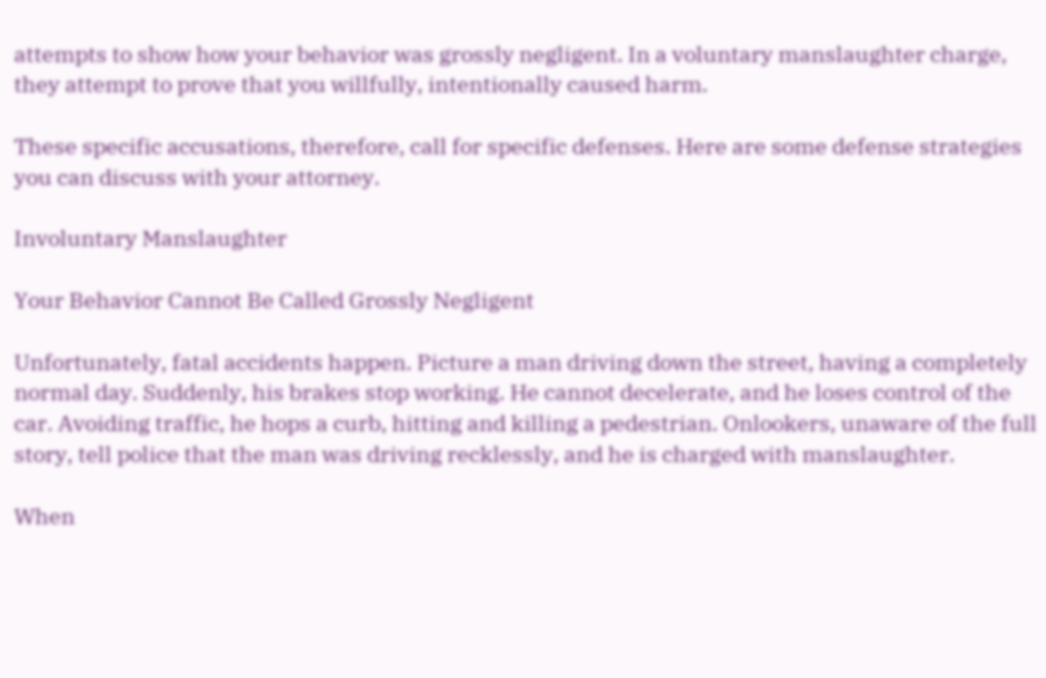attempts to show how your behavior was grossly negligent. In a voluntary manslaughter charge, they attempt to prove that you willfully, intentionally caused harm.

These specific accusations, therefore, call for specific defenses. Here are some defense strategies you can discuss with your attorney.

Involuntary Manslaughter

Your Behavior Cannot Be Called Grossly Negligent

Unfortunately, fatal accidents happen. Picture a man driving down the street, having a completely normal day. Suddenly, his brakes stop working. He cannot decelerate, and he loses control of the car. Avoiding traffic, he hops a curb, hitting and killing a pedestrian. Onlookers, unaware of the full story, tell police that the man was driving recklessly, and he is charged with manslaughter.

When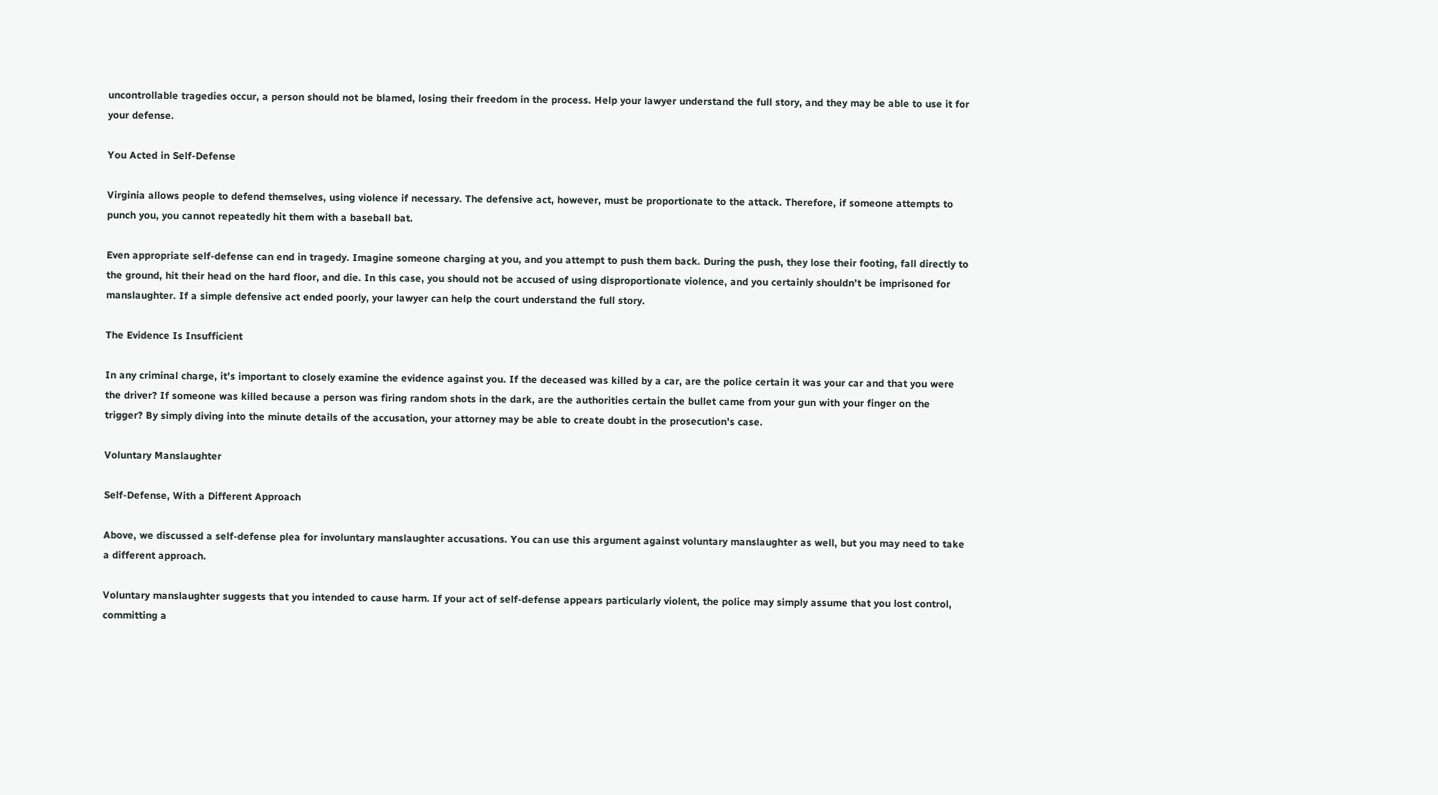uncontrollable tragedies occur, a person should not be blamed, losing their freedom in the process. Help your lawyer understand the full story, and they may be able to use it for your defense.

You Acted in Self-Defense

Virginia allows people to defend themselves, using violence if necessary. The defensive act, however, must be proportionate to the attack. Therefore, if someone attempts to punch you, you cannot repeatedly hit them with a baseball bat.

Even appropriate self-defense can end in tragedy. Imagine someone charging at you, and you attempt to push them back. During the push, they lose their footing, fall directly to the ground, hit their head on the hard floor, and die. In this case, you should not be accused of using disproportionate violence, and you certainly shouldn’t be imprisoned for manslaughter. If a simple defensive act ended poorly, your lawyer can help the court understand the full story.

The Evidence Is Insufficient

In any criminal charge, it’s important to closely examine the evidence against you. If the deceased was killed by a car, are the police certain it was your car and that you were the driver? If someone was killed because a person was firing random shots in the dark, are the authorities certain the bullet came from your gun with your finger on the trigger? By simply diving into the minute details of the accusation, your attorney may be able to create doubt in the prosecution’s case.

Voluntary Manslaughter

Self-Defense, With a Different Approach

Above, we discussed a self-defense plea for involuntary manslaughter accusations. You can use this argument against voluntary manslaughter as well, but you may need to take a different approach.

Voluntary manslaughter suggests that you intended to cause harm. If your act of self-defense appears particularly violent, the police may simply assume that you lost control, committing a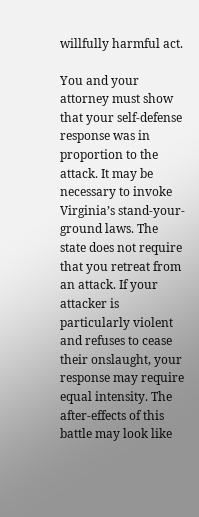willfully harmful act.

You and your attorney must show that your self-defense response was in proportion to the attack. It may be necessary to invoke Virginia’s stand-your-ground laws. The state does not require that you retreat from an attack. If your attacker is particularly violent and refuses to cease their onslaught, your response may require equal intensity. The after-effects of this battle may look like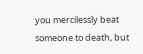you mercilessly beat someone to death, but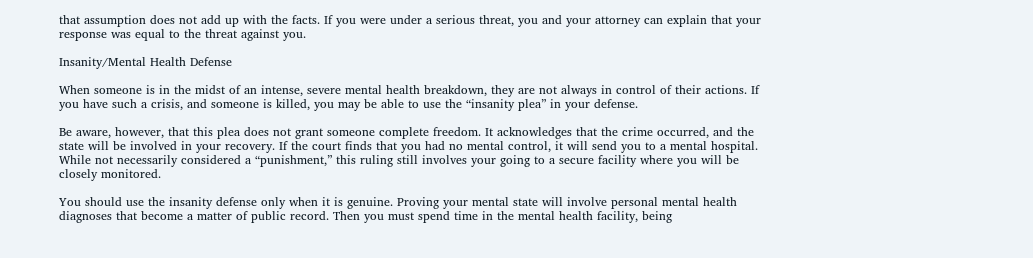that assumption does not add up with the facts. If you were under a serious threat, you and your attorney can explain that your response was equal to the threat against you.

Insanity/Mental Health Defense

When someone is in the midst of an intense, severe mental health breakdown, they are not always in control of their actions. If you have such a crisis, and someone is killed, you may be able to use the “insanity plea” in your defense.

Be aware, however, that this plea does not grant someone complete freedom. It acknowledges that the crime occurred, and the state will be involved in your recovery. If the court finds that you had no mental control, it will send you to a mental hospital. While not necessarily considered a “punishment,” this ruling still involves your going to a secure facility where you will be closely monitored.

You should use the insanity defense only when it is genuine. Proving your mental state will involve personal mental health diagnoses that become a matter of public record. Then you must spend time in the mental health facility, being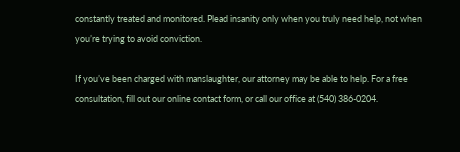constantly treated and monitored. Plead insanity only when you truly need help, not when you’re trying to avoid conviction.

If you’ve been charged with manslaughter, our attorney may be able to help. For a free consultation, fill out our online contact form, or call our office at (540) 386-0204.